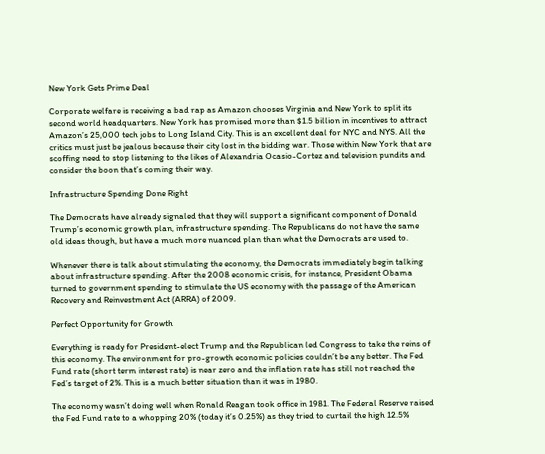New York Gets Prime Deal

Corporate welfare is receiving a bad rap as Amazon chooses Virginia and New York to split its second world headquarters. New York has promised more than $1.5 billion in incentives to attract Amazon’s 25,000 tech jobs to Long Island City. This is an excellent deal for NYC and NYS. All the critics must just be jealous because their city lost in the bidding war. Those within New York that are scoffing need to stop listening to the likes of Alexandria Ocasio-Cortez and television pundits and consider the boon that’s coming their way.

Infrastructure Spending Done Right

The Democrats have already signaled that they will support a significant component of Donald Trump’s economic growth plan, infrastructure spending. The Republicans do not have the same old ideas though, but have a much more nuanced plan than what the Democrats are used to.

Whenever there is talk about stimulating the economy, the Democrats immediately begin talking about infrastructure spending. After the 2008 economic crisis, for instance, President Obama turned to government spending to stimulate the US economy with the passage of the American Recovery and Reinvestment Act (ARRA) of 2009.

Perfect Opportunity for Growth

Everything is ready for President-elect Trump and the Republican led Congress to take the reins of this economy. The environment for pro-growth economic policies couldn’t be any better. The Fed Fund rate (short term interest rate) is near zero and the inflation rate has still not reached the Fed’s target of 2%. This is a much better situation than it was in 1980.

The economy wasn’t doing well when Ronald Reagan took office in 1981. The Federal Reserve raised the Fed Fund rate to a whopping 20% (today it’s 0.25%) as they tried to curtail the high 12.5%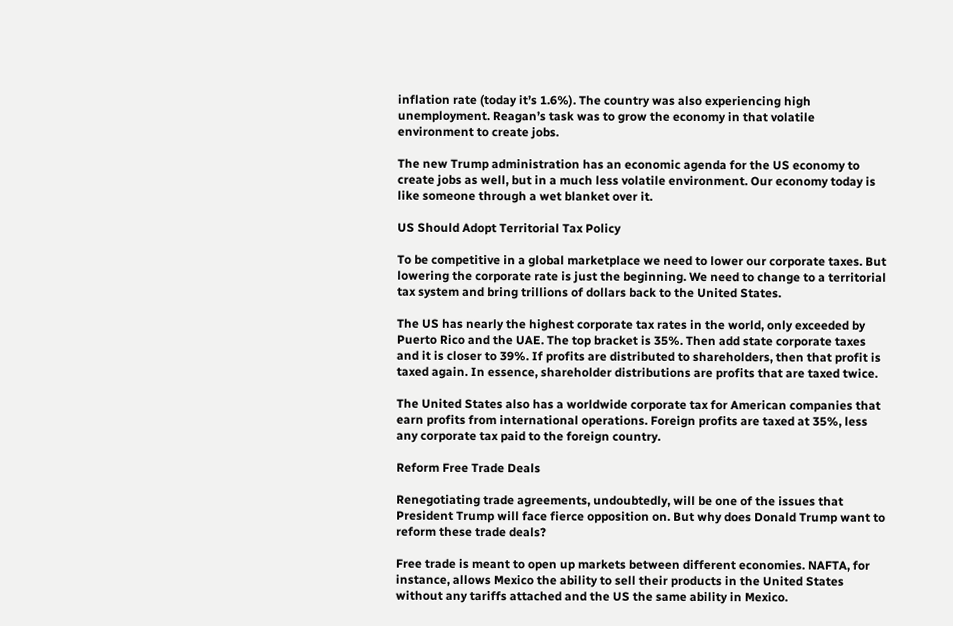inflation rate (today it’s 1.6%). The country was also experiencing high unemployment. Reagan’s task was to grow the economy in that volatile environment to create jobs.

The new Trump administration has an economic agenda for the US economy to create jobs as well, but in a much less volatile environment. Our economy today is like someone through a wet blanket over it.

US Should Adopt Territorial Tax Policy

To be competitive in a global marketplace we need to lower our corporate taxes. But lowering the corporate rate is just the beginning. We need to change to a territorial tax system and bring trillions of dollars back to the United States.

The US has nearly the highest corporate tax rates in the world, only exceeded by Puerto Rico and the UAE. The top bracket is 35%. Then add state corporate taxes and it is closer to 39%. If profits are distributed to shareholders, then that profit is taxed again. In essence, shareholder distributions are profits that are taxed twice.

The United States also has a worldwide corporate tax for American companies that earn profits from international operations. Foreign profits are taxed at 35%, less any corporate tax paid to the foreign country.

Reform Free Trade Deals

Renegotiating trade agreements, undoubtedly, will be one of the issues that President Trump will face fierce opposition on. But why does Donald Trump want to reform these trade deals?

Free trade is meant to open up markets between different economies. NAFTA, for instance, allows Mexico the ability to sell their products in the United States without any tariffs attached and the US the same ability in Mexico.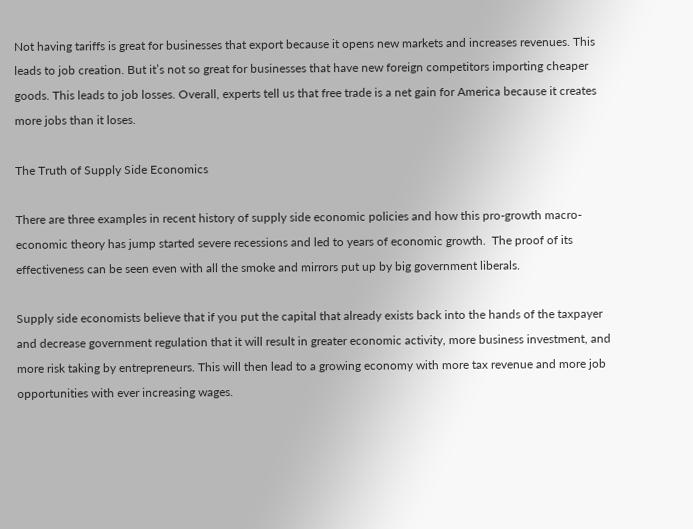Not having tariffs is great for businesses that export because it opens new markets and increases revenues. This leads to job creation. But it’s not so great for businesses that have new foreign competitors importing cheaper goods. This leads to job losses. Overall, experts tell us that free trade is a net gain for America because it creates more jobs than it loses.

The Truth of Supply Side Economics

There are three examples in recent history of supply side economic policies and how this pro-growth macro-economic theory has jump started severe recessions and led to years of economic growth.  The proof of its effectiveness can be seen even with all the smoke and mirrors put up by big government liberals.

Supply side economists believe that if you put the capital that already exists back into the hands of the taxpayer and decrease government regulation that it will result in greater economic activity, more business investment, and more risk taking by entrepreneurs. This will then lead to a growing economy with more tax revenue and more job opportunities with ever increasing wages.